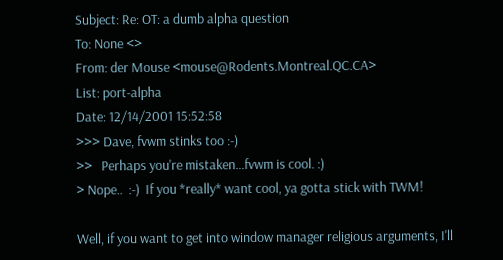Subject: Re: OT: a dumb alpha question
To: None <>
From: der Mouse <mouse@Rodents.Montreal.QC.CA>
List: port-alpha
Date: 12/14/2001 15:52:58
>>> Dave, fvwm stinks too :-)
>>   Perhaps you're mistaken...fvwm is cool. :)
> Nope..  :-)  If you *really* want cool, ya gotta stick with TWM!

Well, if you want to get into window manager religious arguments, I'll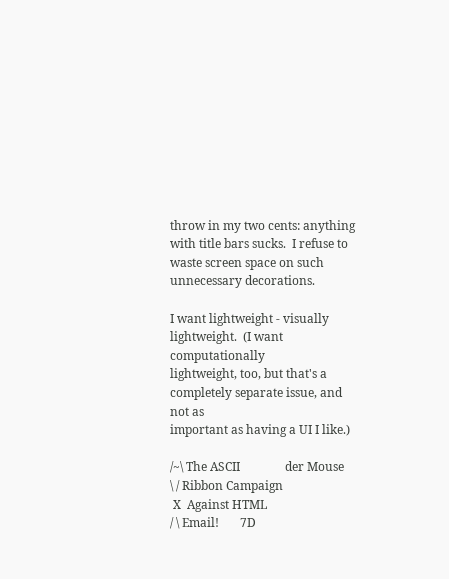throw in my two cents: anything with title bars sucks.  I refuse to
waste screen space on such unnecessary decorations.

I want lightweight - visually lightweight.  (I want computationally
lightweight, too, but that's a completely separate issue, and not as
important as having a UI I like.)

/~\ The ASCII               der Mouse
\ / Ribbon Campaign
 X  Against HTML
/ \ Email!       7D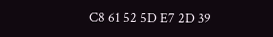C8 61 52 5D E7 2D 39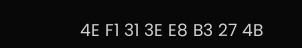4E F1 31 3E E8 B3 27 4B